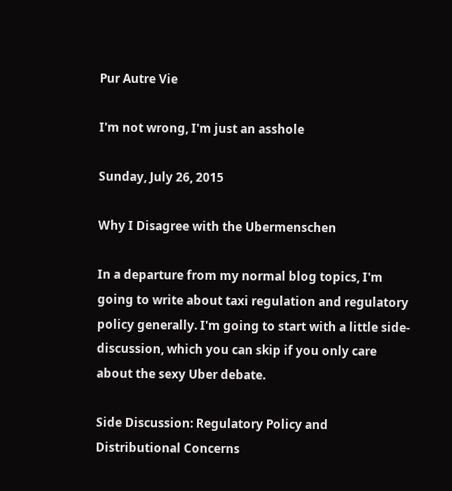Pur Autre Vie

I'm not wrong, I'm just an asshole

Sunday, July 26, 2015

Why I Disagree with the Ubermenschen

In a departure from my normal blog topics, I'm going to write about taxi regulation and regulatory policy generally. I'm going to start with a little side-discussion, which you can skip if you only care about the sexy Uber debate.

Side Discussion: Regulatory Policy and Distributional Concerns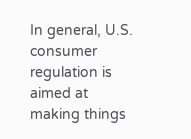In general, U.S. consumer regulation is aimed at making things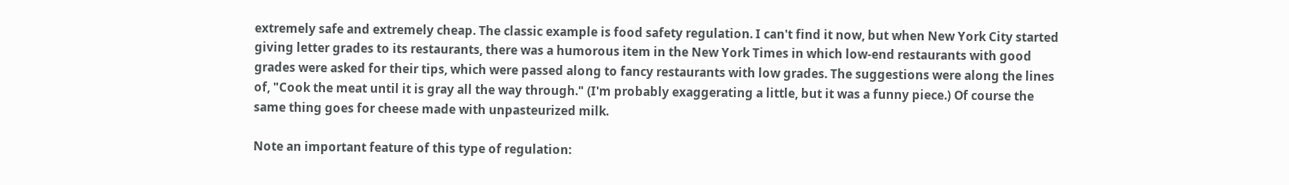extremely safe and extremely cheap. The classic example is food safety regulation. I can't find it now, but when New York City started giving letter grades to its restaurants, there was a humorous item in the New York Times in which low-end restaurants with good grades were asked for their tips, which were passed along to fancy restaurants with low grades. The suggestions were along the lines of, "Cook the meat until it is gray all the way through." (I'm probably exaggerating a little, but it was a funny piece.) Of course the same thing goes for cheese made with unpasteurized milk.

Note an important feature of this type of regulation: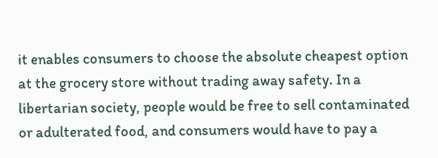it enables consumers to choose the absolute cheapest option at the grocery store without trading away safety. In a libertarian society, people would be free to sell contaminated or adulterated food, and consumers would have to pay a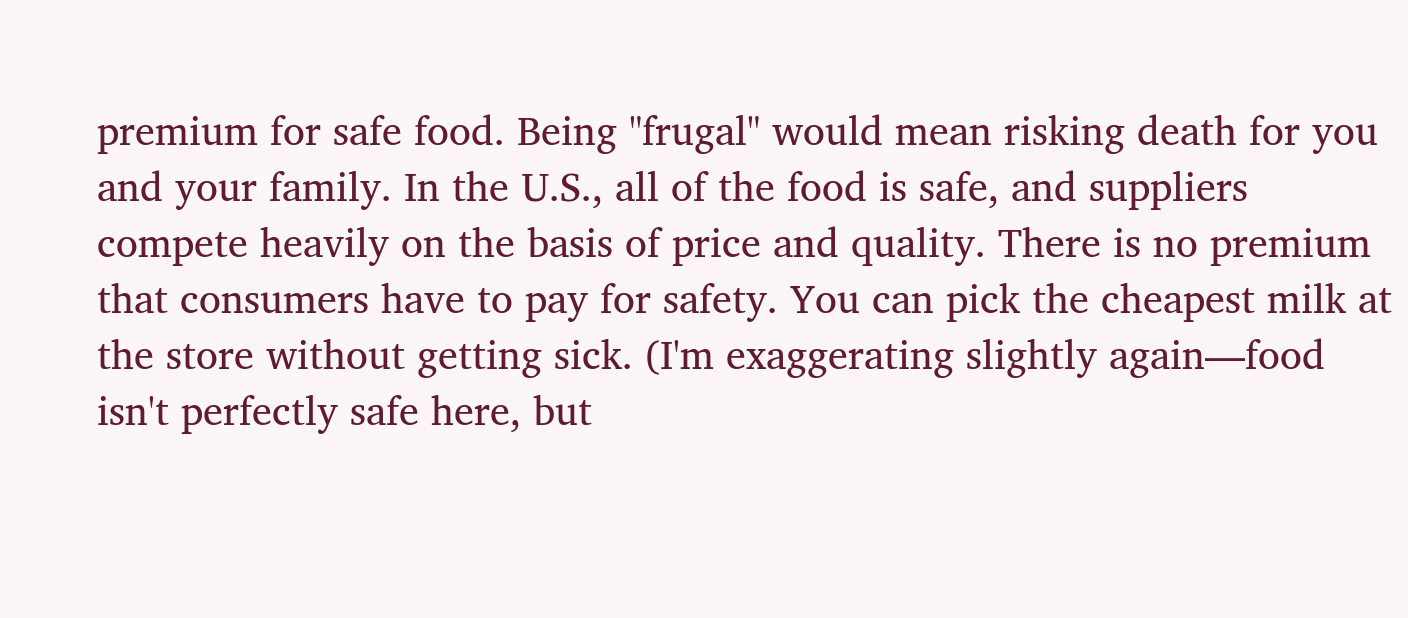premium for safe food. Being "frugal" would mean risking death for you and your family. In the U.S., all of the food is safe, and suppliers compete heavily on the basis of price and quality. There is no premium that consumers have to pay for safety. You can pick the cheapest milk at the store without getting sick. (I'm exaggerating slightly again—food isn't perfectly safe here, but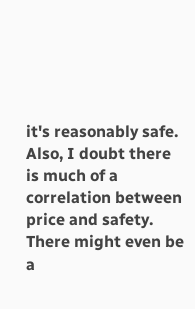it's reasonably safe. Also, I doubt there is much of a correlation between price and safety. There might even be a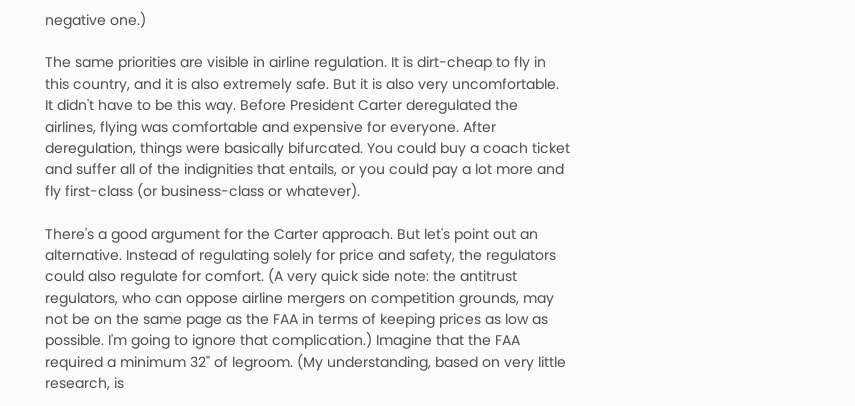negative one.)

The same priorities are visible in airline regulation. It is dirt-cheap to fly in this country, and it is also extremely safe. But it is also very uncomfortable. It didn't have to be this way. Before President Carter deregulated the airlines, flying was comfortable and expensive for everyone. After deregulation, things were basically bifurcated. You could buy a coach ticket and suffer all of the indignities that entails, or you could pay a lot more and fly first-class (or business-class or whatever).

There's a good argument for the Carter approach. But let's point out an alternative. Instead of regulating solely for price and safety, the regulators could also regulate for comfort. (A very quick side note: the antitrust regulators, who can oppose airline mergers on competition grounds, may not be on the same page as the FAA in terms of keeping prices as low as possible. I'm going to ignore that complication.) Imagine that the FAA required a minimum 32" of legroom. (My understanding, based on very little research, is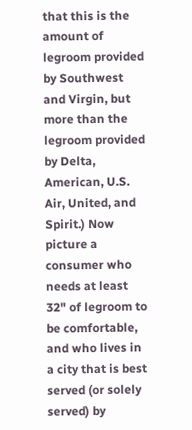that this is the amount of legroom provided by Southwest and Virgin, but more than the legroom provided by Delta, American, U.S. Air, United, and Spirit.) Now picture a consumer who needs at least 32" of legroom to be comfortable, and who lives in a city that is best served (or solely served) by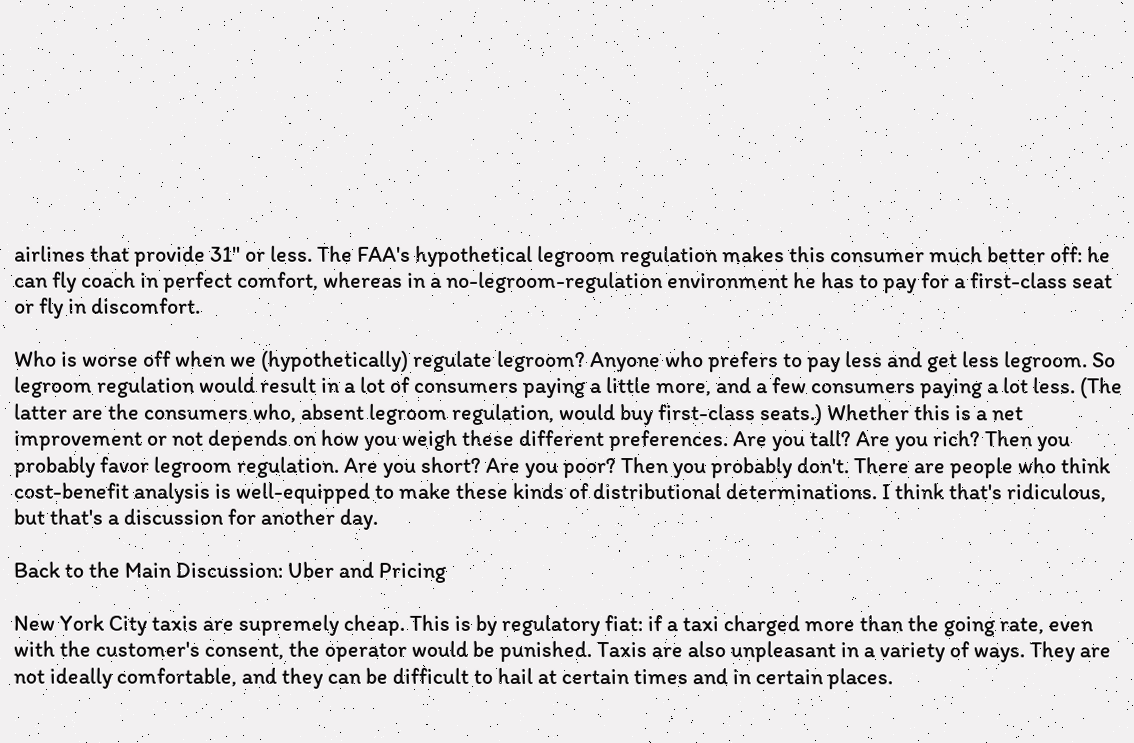airlines that provide 31" or less. The FAA's hypothetical legroom regulation makes this consumer much better off: he can fly coach in perfect comfort, whereas in a no-legroom-regulation environment he has to pay for a first-class seat or fly in discomfort.

Who is worse off when we (hypothetically) regulate legroom? Anyone who prefers to pay less and get less legroom. So legroom regulation would result in a lot of consumers paying a little more, and a few consumers paying a lot less. (The latter are the consumers who, absent legroom regulation, would buy first-class seats.) Whether this is a net improvement or not depends on how you weigh these different preferences. Are you tall? Are you rich? Then you probably favor legroom regulation. Are you short? Are you poor? Then you probably don't. There are people who think cost-benefit analysis is well-equipped to make these kinds of distributional determinations. I think that's ridiculous, but that's a discussion for another day.

Back to the Main Discussion: Uber and Pricing

New York City taxis are supremely cheap. This is by regulatory fiat: if a taxi charged more than the going rate, even with the customer's consent, the operator would be punished. Taxis are also unpleasant in a variety of ways. They are not ideally comfortable, and they can be difficult to hail at certain times and in certain places.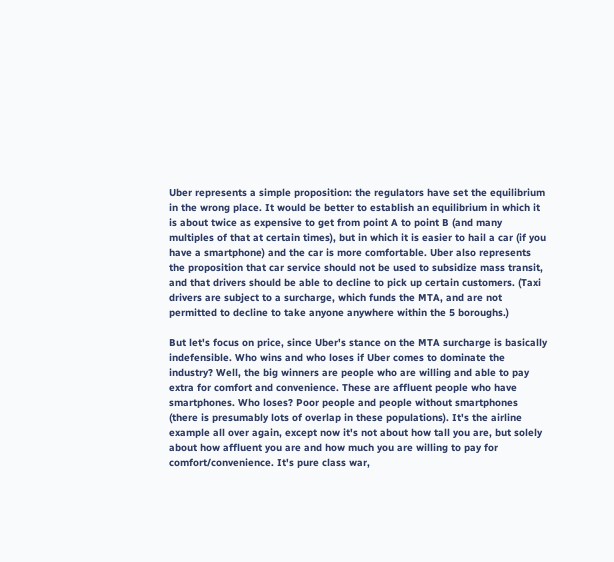Uber represents a simple proposition: the regulators have set the equilibrium in the wrong place. It would be better to establish an equilibrium in which it is about twice as expensive to get from point A to point B (and many multiples of that at certain times), but in which it is easier to hail a car (if you have a smartphone) and the car is more comfortable. Uber also represents the proposition that car service should not be used to subsidize mass transit, and that drivers should be able to decline to pick up certain customers. (Taxi drivers are subject to a surcharge, which funds the MTA, and are not permitted to decline to take anyone anywhere within the 5 boroughs.)

But let's focus on price, since Uber's stance on the MTA surcharge is basically indefensible. Who wins and who loses if Uber comes to dominate the industry? Well, the big winners are people who are willing and able to pay extra for comfort and convenience. These are affluent people who have smartphones. Who loses? Poor people and people without smartphones (there is presumably lots of overlap in these populations). It's the airline example all over again, except now it's not about how tall you are, but solely about how affluent you are and how much you are willing to pay for comfort/convenience. It's pure class war,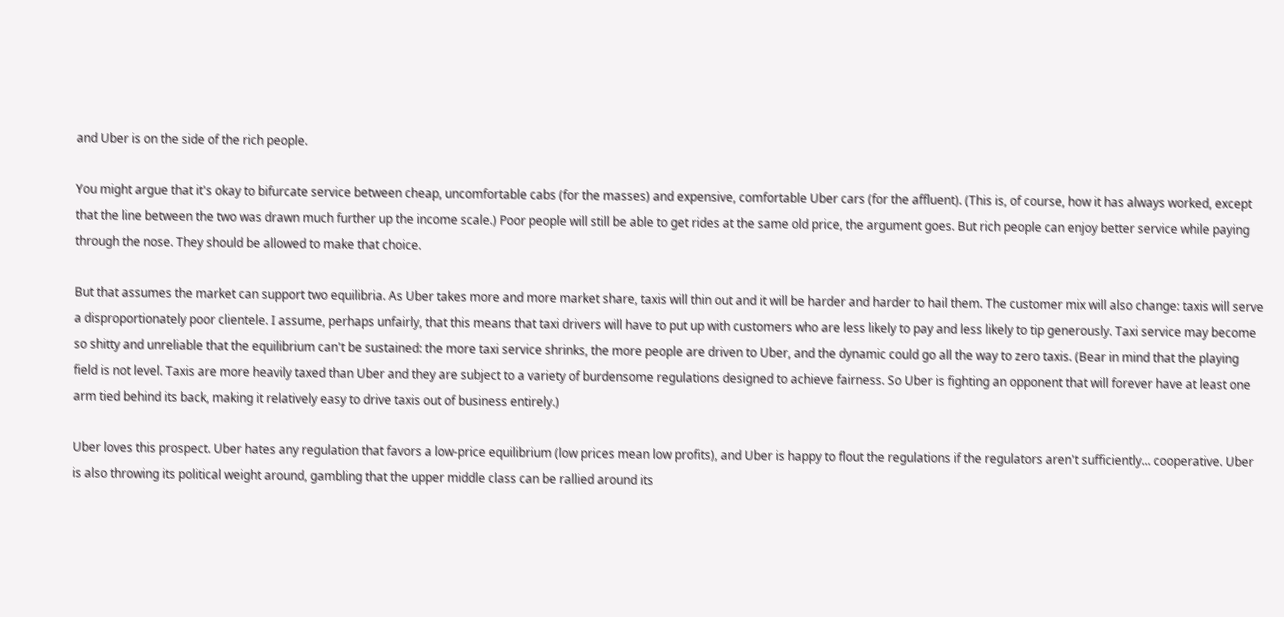and Uber is on the side of the rich people.

You might argue that it's okay to bifurcate service between cheap, uncomfortable cabs (for the masses) and expensive, comfortable Uber cars (for the affluent). (This is, of course, how it has always worked, except that the line between the two was drawn much further up the income scale.) Poor people will still be able to get rides at the same old price, the argument goes. But rich people can enjoy better service while paying through the nose. They should be allowed to make that choice.

But that assumes the market can support two equilibria. As Uber takes more and more market share, taxis will thin out and it will be harder and harder to hail them. The customer mix will also change: taxis will serve a disproportionately poor clientele. I assume, perhaps unfairly, that this means that taxi drivers will have to put up with customers who are less likely to pay and less likely to tip generously. Taxi service may become so shitty and unreliable that the equilibrium can't be sustained: the more taxi service shrinks, the more people are driven to Uber, and the dynamic could go all the way to zero taxis. (Bear in mind that the playing field is not level. Taxis are more heavily taxed than Uber and they are subject to a variety of burdensome regulations designed to achieve fairness. So Uber is fighting an opponent that will forever have at least one arm tied behind its back, making it relatively easy to drive taxis out of business entirely.)

Uber loves this prospect. Uber hates any regulation that favors a low-price equilibrium (low prices mean low profits), and Uber is happy to flout the regulations if the regulators aren't sufficiently... cooperative. Uber is also throwing its political weight around, gambling that the upper middle class can be rallied around its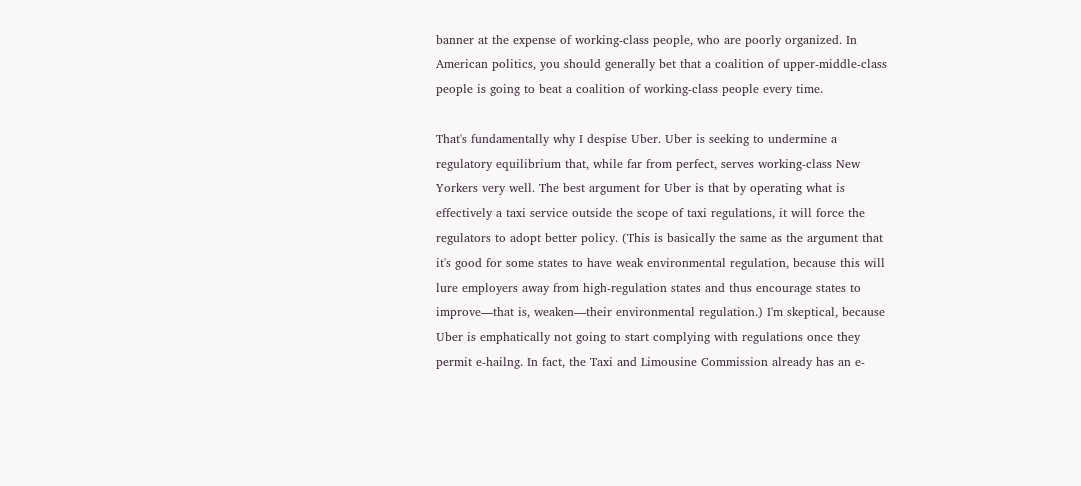banner at the expense of working-class people, who are poorly organized. In American politics, you should generally bet that a coalition of upper-middle-class people is going to beat a coalition of working-class people every time.

That's fundamentally why I despise Uber. Uber is seeking to undermine a regulatory equilibrium that, while far from perfect, serves working-class New Yorkers very well. The best argument for Uber is that by operating what is effectively a taxi service outside the scope of taxi regulations, it will force the regulators to adopt better policy. (This is basically the same as the argument that it's good for some states to have weak environmental regulation, because this will lure employers away from high-regulation states and thus encourage states to improve—that is, weaken—their environmental regulation.) I'm skeptical, because Uber is emphatically not going to start complying with regulations once they permit e-hailng. In fact, the Taxi and Limousine Commission already has an e-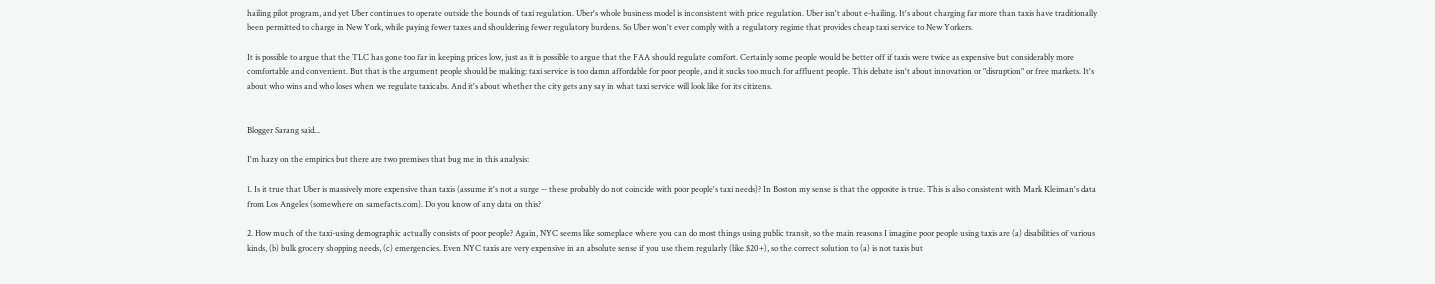hailing pilot program, and yet Uber continues to operate outside the bounds of taxi regulation. Uber's whole business model is inconsistent with price regulation. Uber isn't about e-hailing. It's about charging far more than taxis have traditionally been permitted to charge in New York, while paying fewer taxes and shouldering fewer regulatory burdens. So Uber won't ever comply with a regulatory regime that provides cheap taxi service to New Yorkers.

It is possible to argue that the TLC has gone too far in keeping prices low, just as it is possible to argue that the FAA should regulate comfort. Certainly some people would be better off if taxis were twice as expensive but considerably more comfortable and convenient. But that is the argument people should be making: taxi service is too damn affordable for poor people, and it sucks too much for affluent people. This debate isn't about innovation or "disruption" or free markets. It's about who wins and who loses when we regulate taxicabs. And it's about whether the city gets any say in what taxi service will look like for its citizens.


Blogger Sarang said...

I'm hazy on the empirics but there are two premises that bug me in this analysis:

1. Is it true that Uber is massively more expensive than taxis (assume it's not a surge -- these probably do not coincide with poor people's taxi needs)? In Boston my sense is that the opposite is true. This is also consistent with Mark Kleiman's data from Los Angeles (somewhere on samefacts.com). Do you know of any data on this?

2. How much of the taxi-using demographic actually consists of poor people? Again, NYC seems like someplace where you can do most things using public transit, so the main reasons I imagine poor people using taxis are (a) disabilities of various kinds, (b) bulk grocery shopping needs, (c) emergencies. Even NYC taxis are very expensive in an absolute sense if you use them regularly (like $20+), so the correct solution to (a) is not taxis but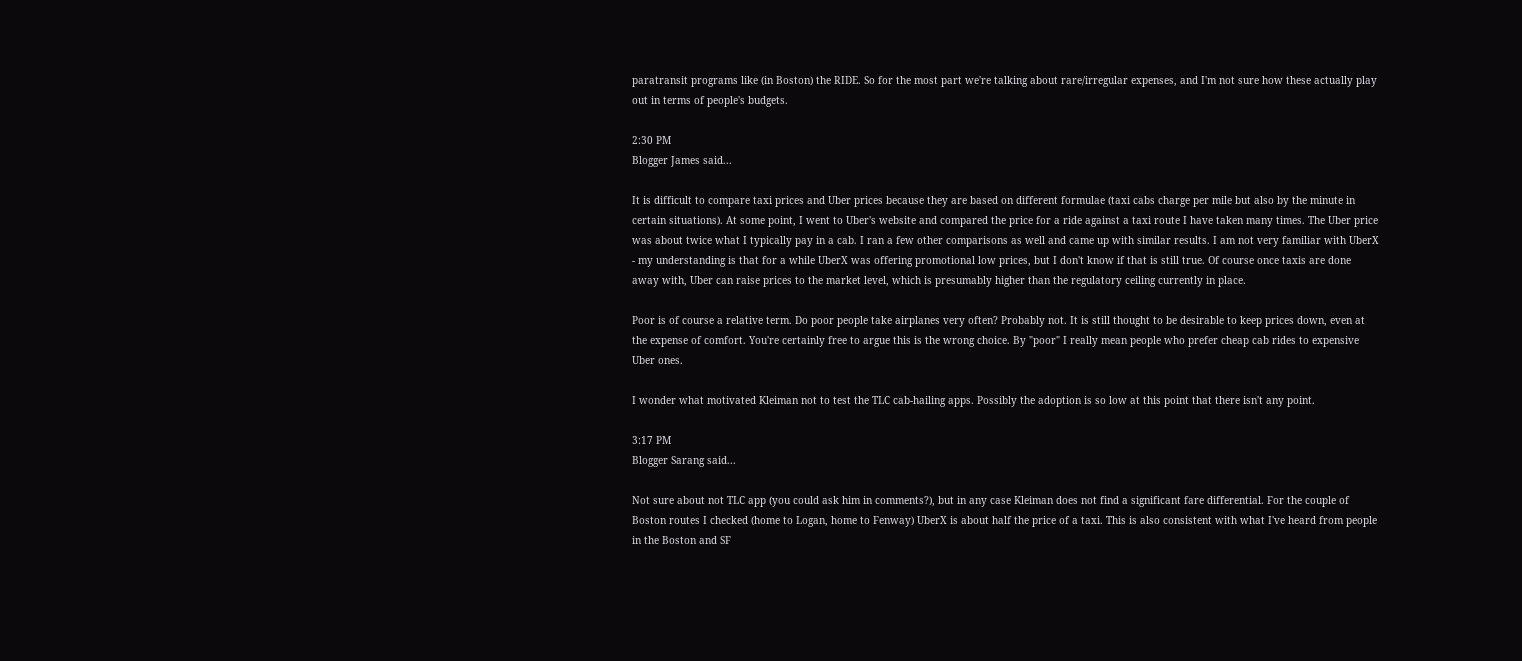paratransit programs like (in Boston) the RIDE. So for the most part we're talking about rare/irregular expenses, and I'm not sure how these actually play out in terms of people's budgets.

2:30 PM
Blogger James said...

It is difficult to compare taxi prices and Uber prices because they are based on different formulae (taxi cabs charge per mile but also by the minute in certain situations). At some point, I went to Uber's website and compared the price for a ride against a taxi route I have taken many times. The Uber price was about twice what I typically pay in a cab. I ran a few other comparisons as well and came up with similar results. I am not very familiar with UberX - my understanding is that for a while UberX was offering promotional low prices, but I don't know if that is still true. Of course once taxis are done away with, Uber can raise prices to the market level, which is presumably higher than the regulatory ceiling currently in place.

Poor is of course a relative term. Do poor people take airplanes very often? Probably not. It is still thought to be desirable to keep prices down, even at the expense of comfort. You're certainly free to argue this is the wrong choice. By "poor" I really mean people who prefer cheap cab rides to expensive Uber ones.

I wonder what motivated Kleiman not to test the TLC cab-hailing apps. Possibly the adoption is so low at this point that there isn't any point.

3:17 PM
Blogger Sarang said...

Not sure about not TLC app (you could ask him in comments?), but in any case Kleiman does not find a significant fare differential. For the couple of Boston routes I checked (home to Logan, home to Fenway) UberX is about half the price of a taxi. This is also consistent with what I've heard from people in the Boston and SF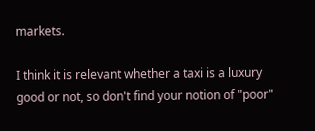markets.

I think it is relevant whether a taxi is a luxury good or not, so don't find your notion of "poor"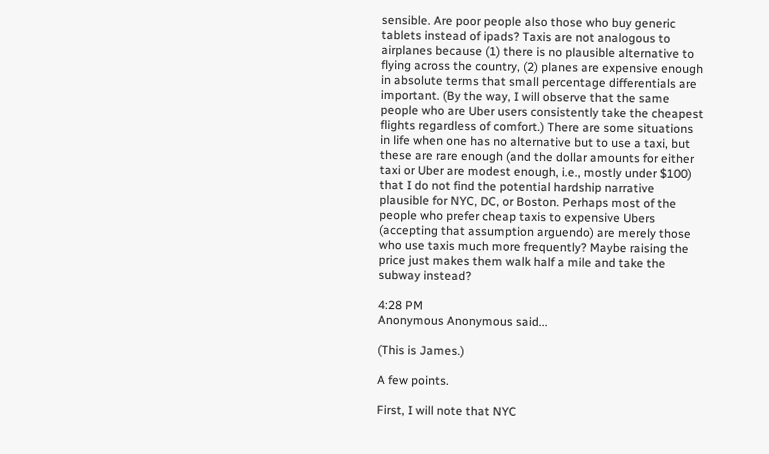sensible. Are poor people also those who buy generic tablets instead of ipads? Taxis are not analogous to airplanes because (1) there is no plausible alternative to flying across the country, (2) planes are expensive enough in absolute terms that small percentage differentials are important. (By the way, I will observe that the same people who are Uber users consistently take the cheapest flights regardless of comfort.) There are some situations in life when one has no alternative but to use a taxi, but these are rare enough (and the dollar amounts for either taxi or Uber are modest enough, i.e., mostly under $100) that I do not find the potential hardship narrative plausible for NYC, DC, or Boston. Perhaps most of the people who prefer cheap taxis to expensive Ubers (accepting that assumption arguendo) are merely those who use taxis much more frequently? Maybe raising the price just makes them walk half a mile and take the subway instead?

4:28 PM
Anonymous Anonymous said...

(This is James.)

A few points.

First, I will note that NYC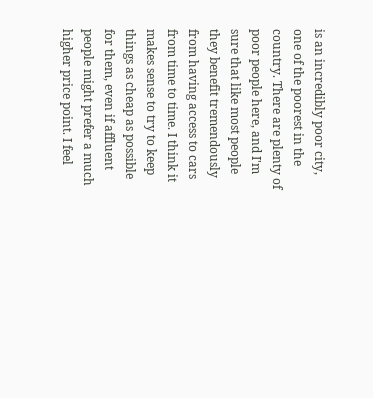is an incredibly poor city, one of the poorest in the country. There are plenty of poor people here, and I'm sure that like most people they benefit tremendously from having access to cars from time to time. I think it makes sense to try to keep things as cheap as possible for them, even if affluent people might prefer a much higher price point. I feel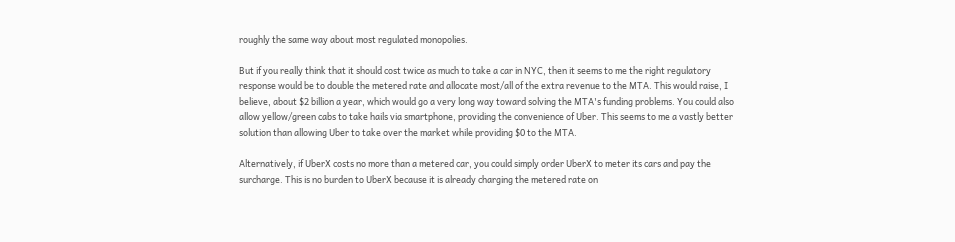roughly the same way about most regulated monopolies.

But if you really think that it should cost twice as much to take a car in NYC, then it seems to me the right regulatory response would be to double the metered rate and allocate most/all of the extra revenue to the MTA. This would raise, I believe, about $2 billion a year, which would go a very long way toward solving the MTA's funding problems. You could also allow yellow/green cabs to take hails via smartphone, providing the convenience of Uber. This seems to me a vastly better solution than allowing Uber to take over the market while providing $0 to the MTA.

Alternatively, if UberX costs no more than a metered car, you could simply order UberX to meter its cars and pay the surcharge. This is no burden to UberX because it is already charging the metered rate on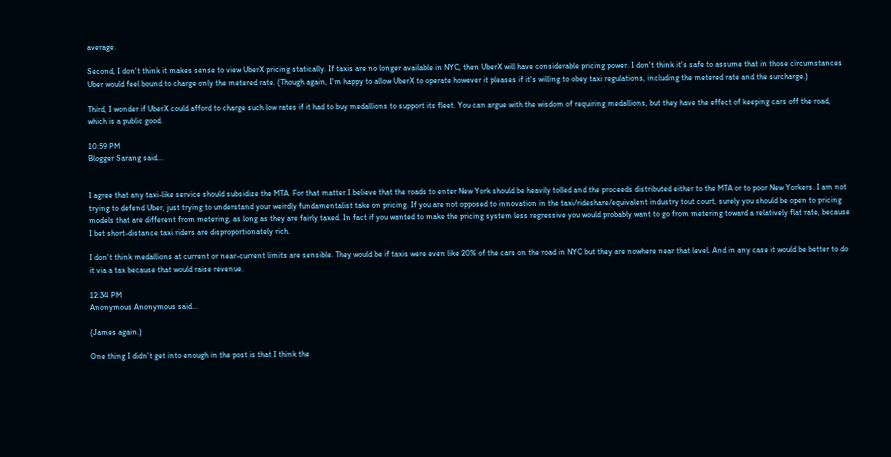average.

Second, I don't think it makes sense to view UberX pricing statically. If taxis are no longer available in NYC, then UberX will have considerable pricing power. I don't think it's safe to assume that in those circumstances Uber would feel bound to charge only the metered rate. (Though again, I'm happy to allow UberX to operate however it pleases if it's willing to obey taxi regulations, including the metered rate and the surcharge.)

Third, I wonder if UberX could afford to charge such low rates if it had to buy medallions to support its fleet. You can argue with the wisdom of requiring medallions, but they have the effect of keeping cars off the road, which is a public good.

10:59 PM
Blogger Sarang said...


I agree that any taxi-like service should subsidize the MTA. For that matter I believe that the roads to enter New York should be heavily tolled and the proceeds distributed either to the MTA or to poor New Yorkers. I am not trying to defend Uber, just trying to understand your weirdly fundamentalist take on pricing. If you are not opposed to innovation in the taxi/rideshare/equivalent industry tout court, surely you should be open to pricing models that are different from metering, as long as they are fairly taxed. In fact if you wanted to make the pricing system less regressive you would probably want to go from metering toward a relatively flat rate, because I bet short-distance taxi riders are disproportionately rich.

I don't think medallions at current or near-current limits are sensible. They would be if taxis were even like 20% of the cars on the road in NYC but they are nowhere near that level. And in any case it would be better to do it via a tax because that would raise revenue.

12:34 PM
Anonymous Anonymous said...

(James again.)

One thing I didn't get into enough in the post is that I think the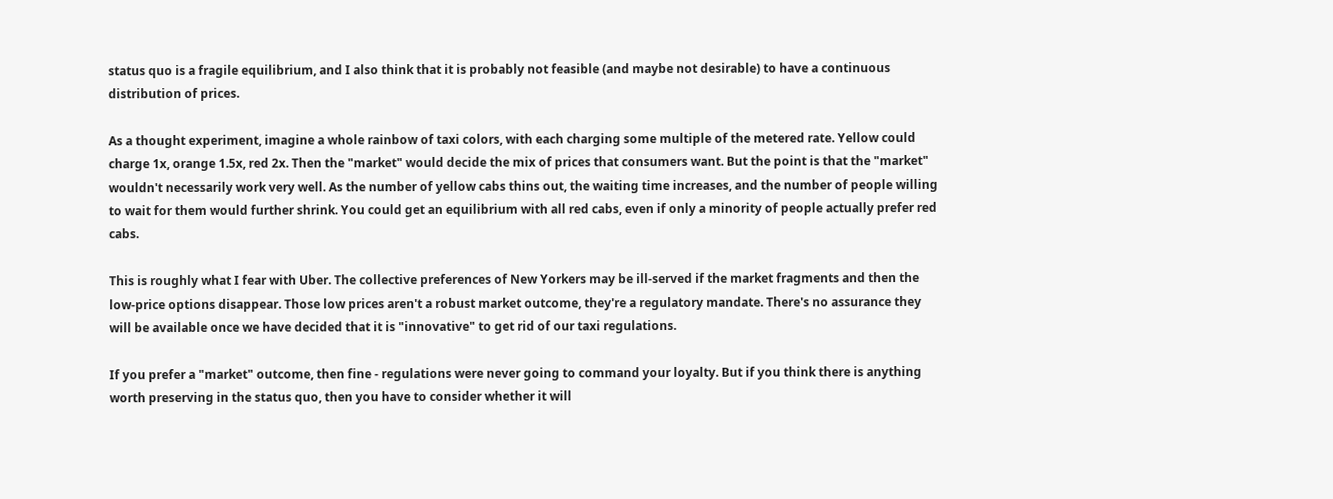status quo is a fragile equilibrium, and I also think that it is probably not feasible (and maybe not desirable) to have a continuous distribution of prices.

As a thought experiment, imagine a whole rainbow of taxi colors, with each charging some multiple of the metered rate. Yellow could charge 1x, orange 1.5x, red 2x. Then the "market" would decide the mix of prices that consumers want. But the point is that the "market" wouldn't necessarily work very well. As the number of yellow cabs thins out, the waiting time increases, and the number of people willing to wait for them would further shrink. You could get an equilibrium with all red cabs, even if only a minority of people actually prefer red cabs.

This is roughly what I fear with Uber. The collective preferences of New Yorkers may be ill-served if the market fragments and then the low-price options disappear. Those low prices aren't a robust market outcome, they're a regulatory mandate. There's no assurance they will be available once we have decided that it is "innovative" to get rid of our taxi regulations.

If you prefer a "market" outcome, then fine - regulations were never going to command your loyalty. But if you think there is anything worth preserving in the status quo, then you have to consider whether it will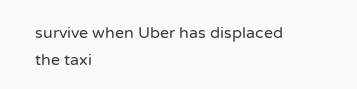survive when Uber has displaced the taxi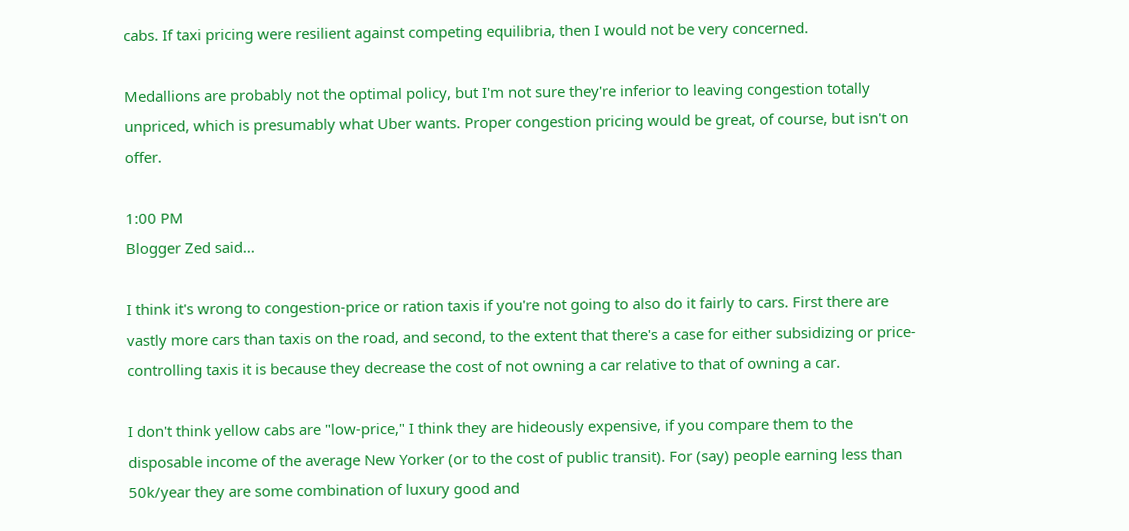cabs. If taxi pricing were resilient against competing equilibria, then I would not be very concerned.

Medallions are probably not the optimal policy, but I'm not sure they're inferior to leaving congestion totally unpriced, which is presumably what Uber wants. Proper congestion pricing would be great, of course, but isn't on offer.

1:00 PM
Blogger Zed said...

I think it's wrong to congestion-price or ration taxis if you're not going to also do it fairly to cars. First there are vastly more cars than taxis on the road, and second, to the extent that there's a case for either subsidizing or price-controlling taxis it is because they decrease the cost of not owning a car relative to that of owning a car.

I don't think yellow cabs are "low-price," I think they are hideously expensive, if you compare them to the disposable income of the average New Yorker (or to the cost of public transit). For (say) people earning less than 50k/year they are some combination of luxury good and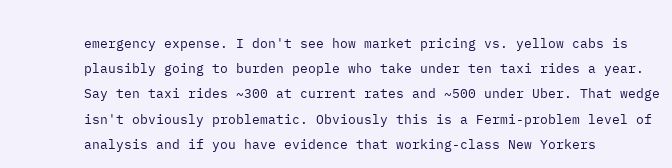emergency expense. I don't see how market pricing vs. yellow cabs is plausibly going to burden people who take under ten taxi rides a year. Say ten taxi rides ~300 at current rates and ~500 under Uber. That wedge isn't obviously problematic. Obviously this is a Fermi-problem level of analysis and if you have evidence that working-class New Yorkers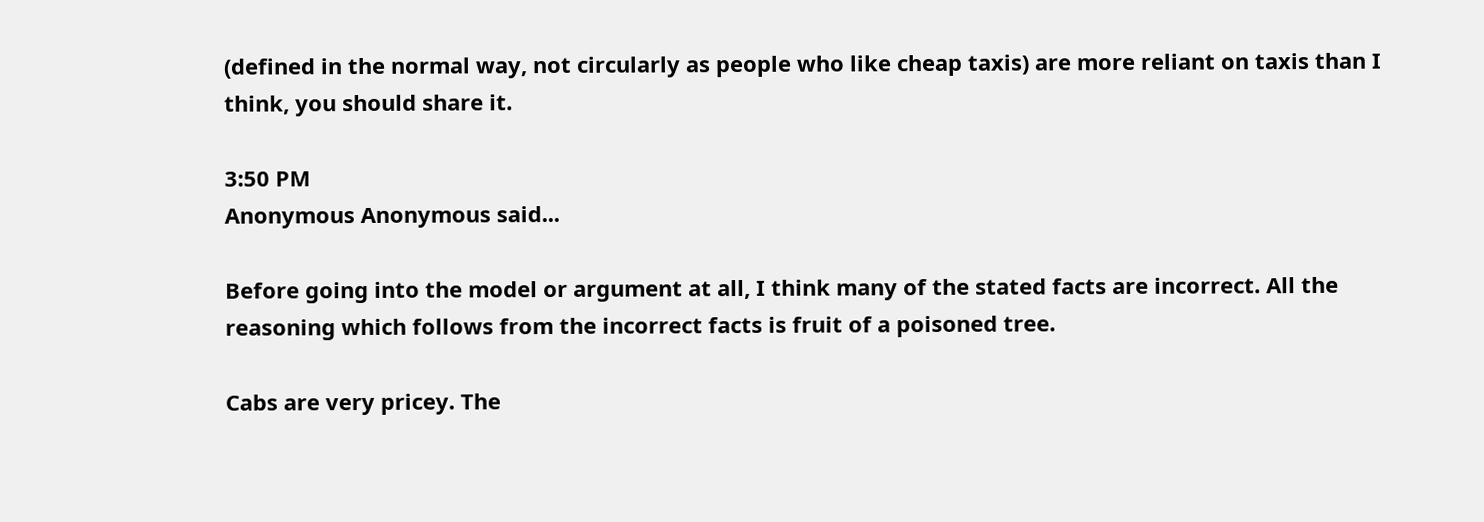(defined in the normal way, not circularly as people who like cheap taxis) are more reliant on taxis than I think, you should share it.

3:50 PM
Anonymous Anonymous said...

Before going into the model or argument at all, I think many of the stated facts are incorrect. All the reasoning which follows from the incorrect facts is fruit of a poisoned tree.

Cabs are very pricey. The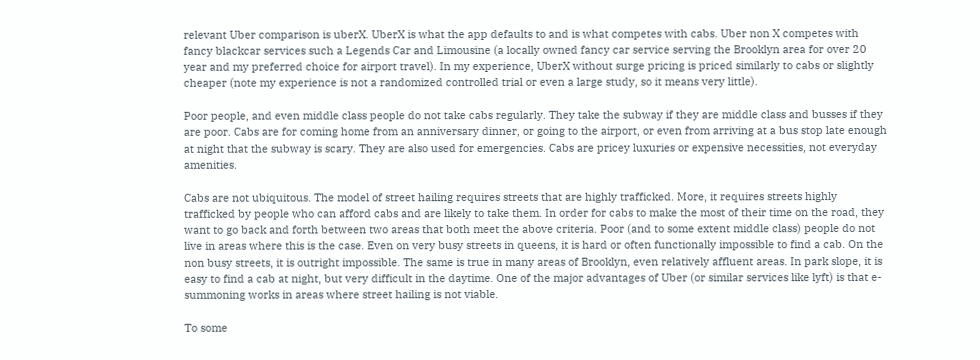relevant Uber comparison is uberX. UberX is what the app defaults to and is what competes with cabs. Uber non X competes with fancy blackcar services such a Legends Car and Limousine (a locally owned fancy car service serving the Brooklyn area for over 20 year and my preferred choice for airport travel). In my experience, UberX without surge pricing is priced similarly to cabs or slightly cheaper (note my experience is not a randomized controlled trial or even a large study, so it means very little).

Poor people, and even middle class people do not take cabs regularly. They take the subway if they are middle class and busses if they are poor. Cabs are for coming home from an anniversary dinner, or going to the airport, or even from arriving at a bus stop late enough at night that the subway is scary. They are also used for emergencies. Cabs are pricey luxuries or expensive necessities, not everyday amenities.

Cabs are not ubiquitous. The model of street hailing requires streets that are highly trafficked. More, it requires streets highly trafficked by people who can afford cabs and are likely to take them. In order for cabs to make the most of their time on the road, they want to go back and forth between two areas that both meet the above criteria. Poor (and to some extent middle class) people do not live in areas where this is the case. Even on very busy streets in queens, it is hard or often functionally impossible to find a cab. On the non busy streets, it is outright impossible. The same is true in many areas of Brooklyn, even relatively affluent areas. In park slope, it is easy to find a cab at night, but very difficult in the daytime. One of the major advantages of Uber (or similar services like lyft) is that e-summoning works in areas where street hailing is not viable.

To some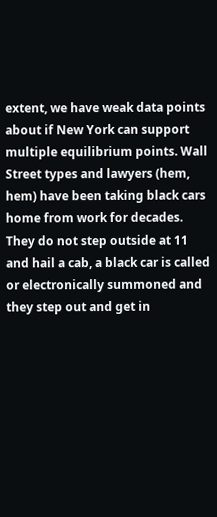extent, we have weak data points about if New York can support multiple equilibrium points. Wall Street types and lawyers (hem, hem) have been taking black cars home from work for decades. They do not step outside at 11 and hail a cab, a black car is called or electronically summoned and they step out and get in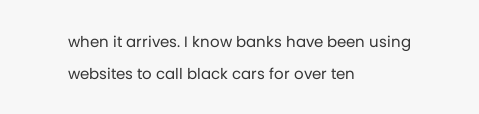when it arrives. I know banks have been using websites to call black cars for over ten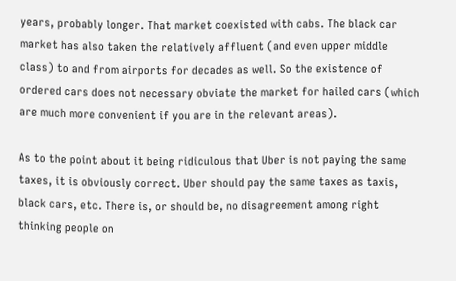years, probably longer. That market coexisted with cabs. The black car market has also taken the relatively affluent (and even upper middle class) to and from airports for decades as well. So the existence of ordered cars does not necessary obviate the market for hailed cars (which are much more convenient if you are in the relevant areas).

As to the point about it being ridiculous that Uber is not paying the same taxes, it is obviously correct. Uber should pay the same taxes as taxis, black cars, etc. There is, or should be, no disagreement among right thinking people on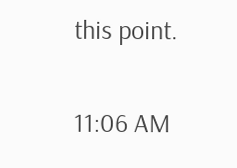this point.

11:06 AM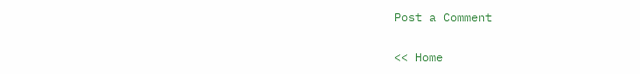Post a Comment

<< Home